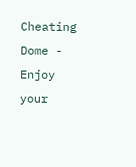Cheating Dome - Enjoy your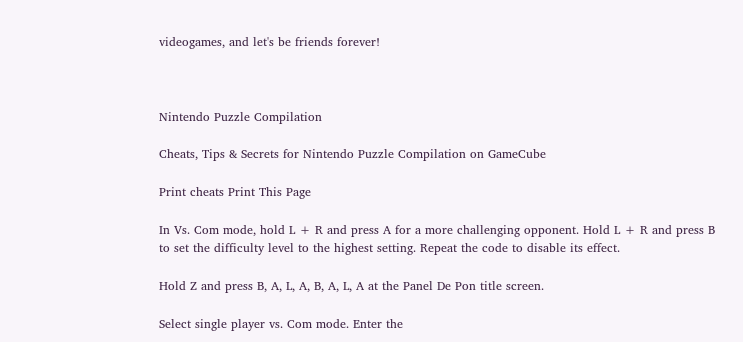videogames, and let's be friends forever!



Nintendo Puzzle Compilation

Cheats, Tips & Secrets for Nintendo Puzzle Compilation on GameCube

Print cheats Print This Page

In Vs. Com mode, hold L + R and press A for a more challenging opponent. Hold L + R and press B to set the difficulty level to the highest setting. Repeat the code to disable its effect.

Hold Z and press B, A, L, A, B, A, L, A at the Panel De Pon title screen.

Select single player vs. Com mode. Enter the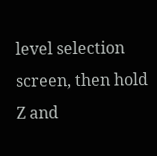level selection screen, then hold Z and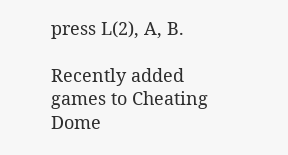press L(2), A, B.

Recently added games to Cheating Dome